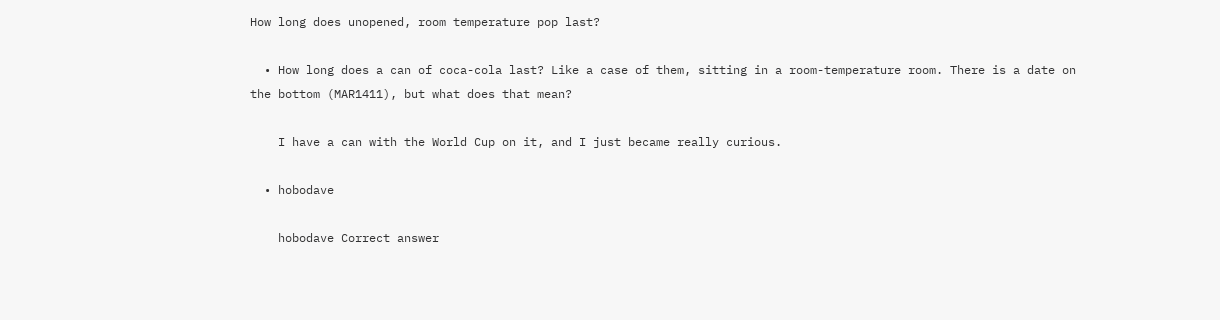How long does unopened, room temperature pop last?

  • How long does a can of coca-cola last? Like a case of them, sitting in a room-temperature room. There is a date on the bottom (MAR1411), but what does that mean?

    I have a can with the World Cup on it, and I just became really curious.

  • hobodave

    hobodave Correct answer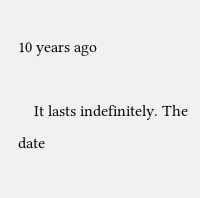10 years ago

    It lasts indefinitely. The date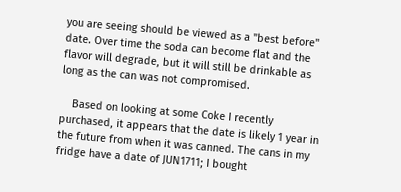you are seeing should be viewed as a "best before" date. Over time the soda can become flat and the flavor will degrade, but it will still be drinkable as long as the can was not compromised.

    Based on looking at some Coke I recently purchased, it appears that the date is likely 1 year in the future from when it was canned. The cans in my fridge have a date of JUN1711; I bought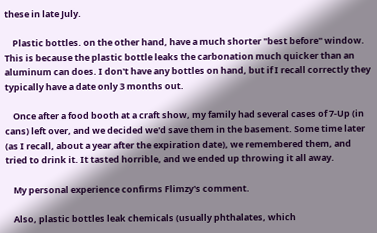these in late July.

    Plastic bottles. on the other hand, have a much shorter "best before" window. This is because the plastic bottle leaks the carbonation much quicker than an aluminum can does. I don't have any bottles on hand, but if I recall correctly they typically have a date only 3 months out.

    Once after a food booth at a craft show, my family had several cases of 7-Up (in cans) left over, and we decided we'd save them in the basement. Some time later (as I recall, about a year after the expiration date), we remembered them, and tried to drink it. It tasted horrible, and we ended up throwing it all away.

    My personal experience confirms Flimzy's comment.

    Also, plastic bottles leak chemicals (usually phthalates, which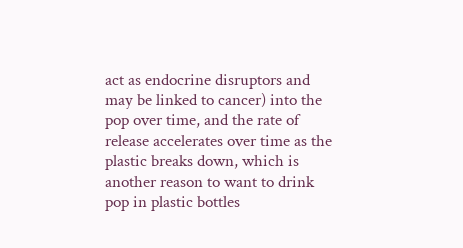act as endocrine disruptors and may be linked to cancer) into the pop over time, and the rate of release accelerates over time as the plastic breaks down, which is another reason to want to drink pop in plastic bottles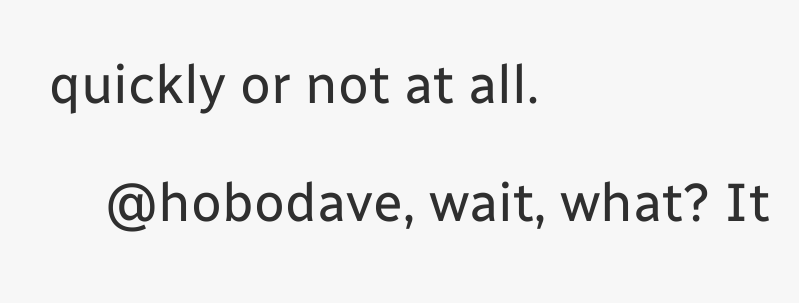quickly or not at all.

    @hobodave, wait, what? It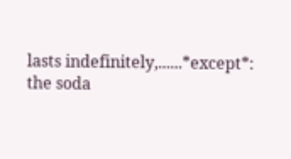lasts indefinitely,......*except*: the soda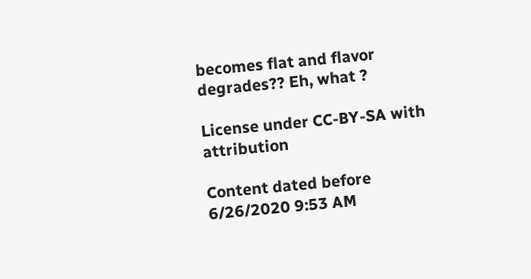becomes flat and flavor degrades?? Eh, what ?

License under CC-BY-SA with attribution

Content dated before 6/26/2020 9:53 AM